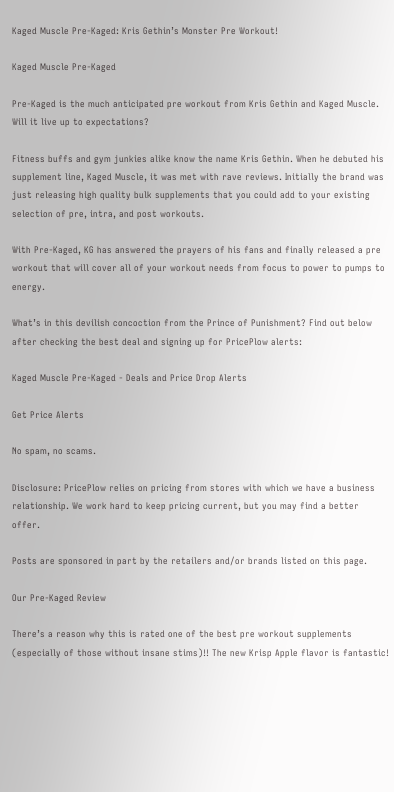Kaged Muscle Pre-Kaged: Kris Gethin’s Monster Pre Workout!

Kaged Muscle Pre-Kaged

Pre-Kaged is the much anticipated pre workout from Kris Gethin and Kaged Muscle. Will it live up to expectations?

Fitness buffs and gym junkies alike know the name Kris Gethin. When he debuted his supplement line, Kaged Muscle, it was met with rave reviews. Initially the brand was just releasing high quality bulk supplements that you could add to your existing selection of pre, intra, and post workouts.

With Pre-Kaged, KG has answered the prayers of his fans and finally released a pre workout that will cover all of your workout needs from focus to power to pumps to energy.

What’s in this devilish concoction from the Prince of Punishment? Find out below after checking the best deal and signing up for PricePlow alerts:

Kaged Muscle Pre-Kaged - Deals and Price Drop Alerts

Get Price Alerts

No spam, no scams.

Disclosure: PricePlow relies on pricing from stores with which we have a business relationship. We work hard to keep pricing current, but you may find a better offer.

Posts are sponsored in part by the retailers and/or brands listed on this page.

Our Pre-Kaged Review

There’s a reason why this is rated one of the best pre workout supplements (especially of those without insane stims)!! The new Krisp Apple flavor is fantastic!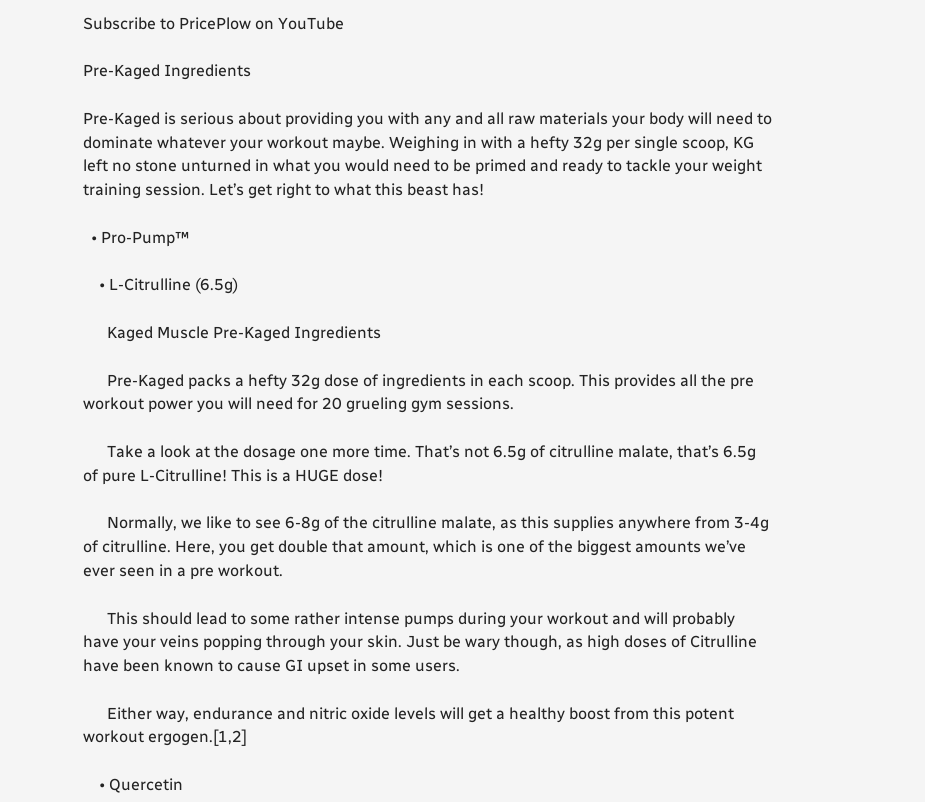Subscribe to PricePlow on YouTube

Pre-Kaged Ingredients

Pre-Kaged is serious about providing you with any and all raw materials your body will need to dominate whatever your workout maybe. Weighing in with a hefty 32g per single scoop, KG left no stone unturned in what you would need to be primed and ready to tackle your weight training session. Let’s get right to what this beast has!

  • Pro-Pump™

    • L-Citrulline (6.5g)

      Kaged Muscle Pre-Kaged Ingredients

      Pre-Kaged packs a hefty 32g dose of ingredients in each scoop. This provides all the pre workout power you will need for 20 grueling gym sessions.

      Take a look at the dosage one more time. That’s not 6.5g of citrulline malate, that’s 6.5g of pure L-Citrulline! This is a HUGE dose!

      Normally, we like to see 6-8g of the citrulline malate, as this supplies anywhere from 3-4g of citrulline. Here, you get double that amount, which is one of the biggest amounts we’ve ever seen in a pre workout.

      This should lead to some rather intense pumps during your workout and will probably have your veins popping through your skin. Just be wary though, as high doses of Citrulline have been known to cause GI upset in some users.

      Either way, endurance and nitric oxide levels will get a healthy boost from this potent workout ergogen.[1,2]

    • Quercetin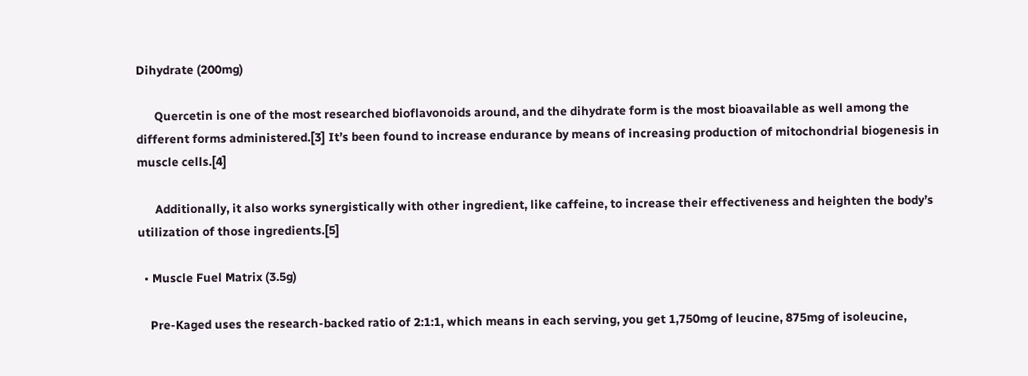Dihydrate (200mg)

      Quercetin is one of the most researched bioflavonoids around, and the dihydrate form is the most bioavailable as well among the different forms administered.[3] It’s been found to increase endurance by means of increasing production of mitochondrial biogenesis in muscle cells.[4]

      Additionally, it also works synergistically with other ingredient, like caffeine, to increase their effectiveness and heighten the body’s utilization of those ingredients.[5]

  • Muscle Fuel Matrix (3.5g)

    Pre-Kaged uses the research-backed ratio of 2:1:1, which means in each serving, you get 1,750mg of leucine, 875mg of isoleucine,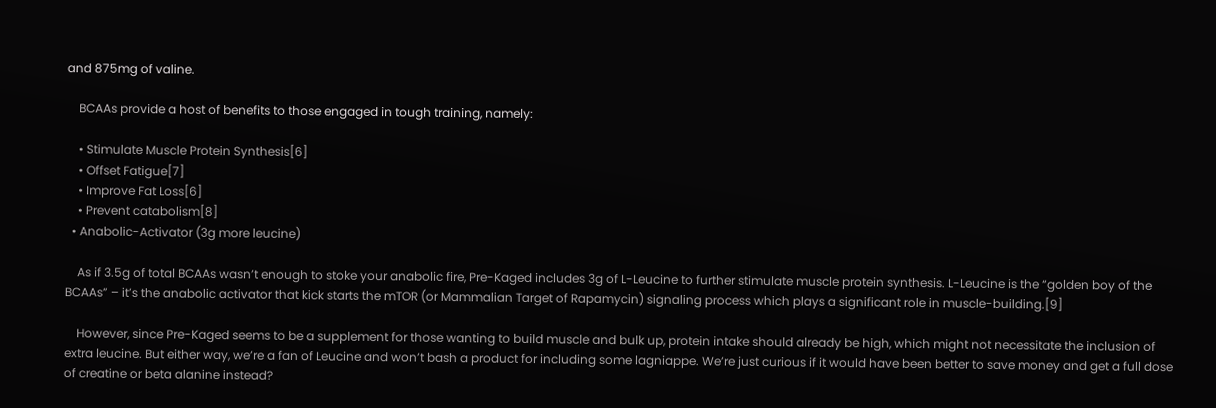and 875mg of valine.

    BCAAs provide a host of benefits to those engaged in tough training, namely:

    • Stimulate Muscle Protein Synthesis[6]
    • Offset Fatigue[7]
    • Improve Fat Loss[6]
    • Prevent catabolism[8]
  • Anabolic-Activator (3g more leucine)

    As if 3.5g of total BCAAs wasn’t enough to stoke your anabolic fire, Pre-Kaged includes 3g of L-Leucine to further stimulate muscle protein synthesis. L-Leucine is the “golden boy of the BCAAs” – it’s the anabolic activator that kick starts the mTOR (or Mammalian Target of Rapamycin) signaling process which plays a significant role in muscle-building.[9]

    However, since Pre-Kaged seems to be a supplement for those wanting to build muscle and bulk up, protein intake should already be high, which might not necessitate the inclusion of extra leucine. But either way, we’re a fan of Leucine and won’t bash a product for including some lagniappe. We’re just curious if it would have been better to save money and get a full dose of creatine or beta alanine instead?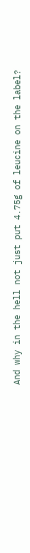And why in the hell not just put 4.75g of leucine on the label?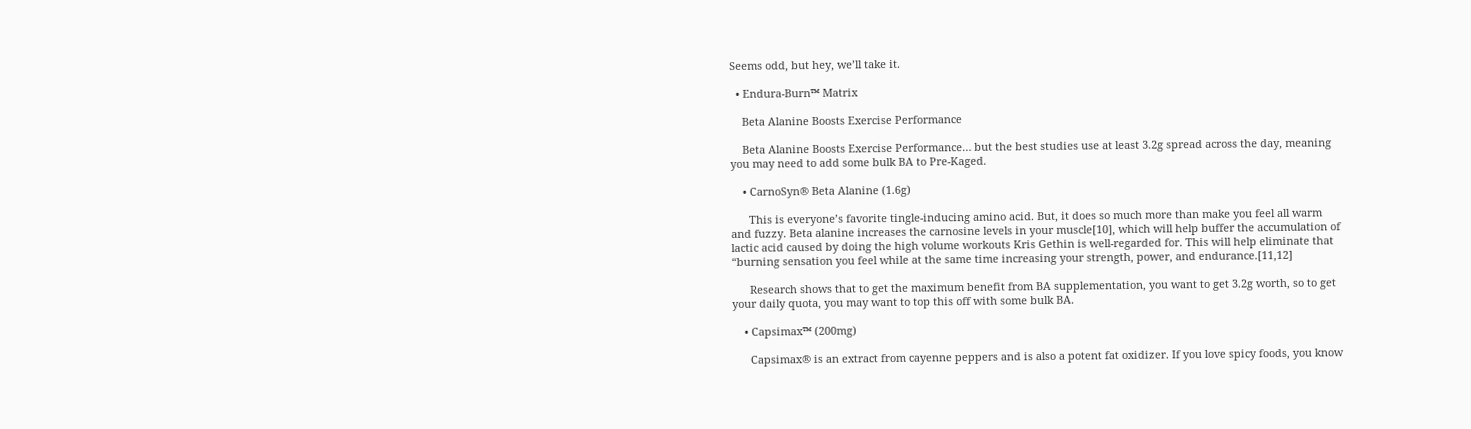Seems odd, but hey, we’ll take it.

  • Endura-Burn™ Matrix

    Beta Alanine Boosts Exercise Performance

    Beta Alanine Boosts Exercise Performance… but the best studies use at least 3.2g spread across the day, meaning you may need to add some bulk BA to Pre-Kaged.

    • CarnoSyn® Beta Alanine (1.6g)

      This is everyone’s favorite tingle-inducing amino acid. But, it does so much more than make you feel all warm and fuzzy. Beta alanine increases the carnosine levels in your muscle[10], which will help buffer the accumulation of lactic acid caused by doing the high volume workouts Kris Gethin is well-regarded for. This will help eliminate that “burning sensation you feel while at the same time increasing your strength, power, and endurance.[11,12]

      Research shows that to get the maximum benefit from BA supplementation, you want to get 3.2g worth, so to get your daily quota, you may want to top this off with some bulk BA.

    • Capsimax™ (200mg)

      Capsimax® is an extract from cayenne peppers and is also a potent fat oxidizer. If you love spicy foods, you know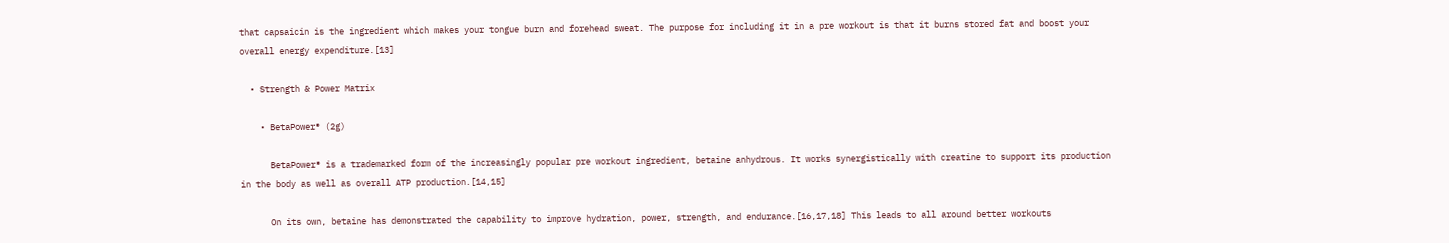that capsaicin is the ingredient which makes your tongue burn and forehead sweat. The purpose for including it in a pre workout is that it burns stored fat and boost your overall energy expenditure.[13]

  • Strength & Power Matrix

    • BetaPower® (2g)

      BetaPower® is a trademarked form of the increasingly popular pre workout ingredient, betaine anhydrous. It works synergistically with creatine to support its production in the body as well as overall ATP production.[14,15]

      On its own, betaine has demonstrated the capability to improve hydration, power, strength, and endurance.[16,17,18] This leads to all around better workouts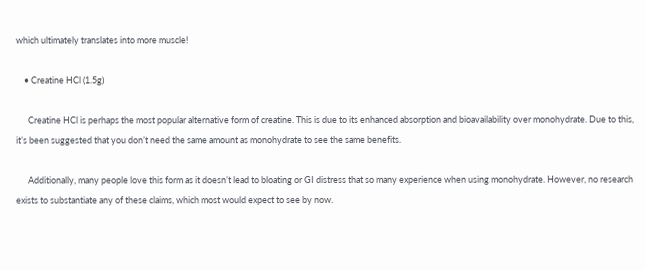which ultimately translates into more muscle!

    • Creatine HCl (1.5g)

      Creatine HCl is perhaps the most popular alternative form of creatine. This is due to its enhanced absorption and bioavailability over monohydrate. Due to this, it’s been suggested that you don’t need the same amount as monohydrate to see the same benefits.

      Additionally, many people love this form as it doesn’t lead to bloating or GI distress that so many experience when using monohydrate. However, no research exists to substantiate any of these claims, which most would expect to see by now.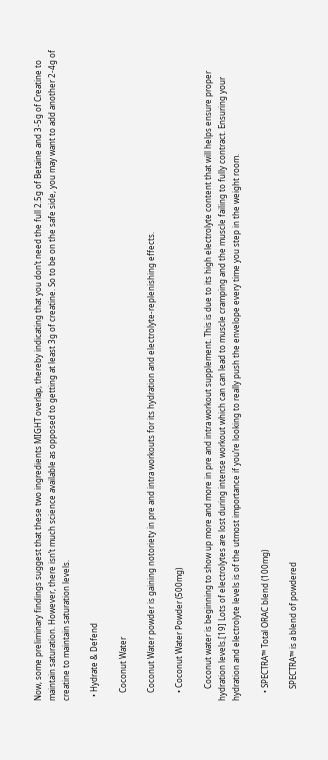Now, some preliminary findings suggest that these two ingredients MIGHT overlap, thereby indicating that you don’t need the full 2.5g of Betaine and 3-5g of Creatine to maintain saturation. However, there isn’t much science available as opposed to getting at least 3g of creatine. So to be on the safe side, you may want to add another 2-4g of creatine to maintain saturation levels.

  • Hydrate & Defend

    Coconut Water

    Coconut Water powder is gaining notoriety in pre and intra workouts for its hydration and electrolyte-replenishing effects.

    • Coconut Water Powder (500mg)

      Coconut water is beginning to show up more and more in pre and intra workout supplement. This is due to its high electrolyte content that will helps ensure proper hydration levels.[19] Lots of electrolytes are lost during intense workout which can can lead to muscle cramping and the muscle failing to fully contract. Ensuring your hydration and electrolyte levels is of the utmost importance if you’re looking to really push the envelope every time you step in the weight room.

    • SPECTRA™ Total ORAC blend (100mg)

      SPECTRA™ is a blend of powdered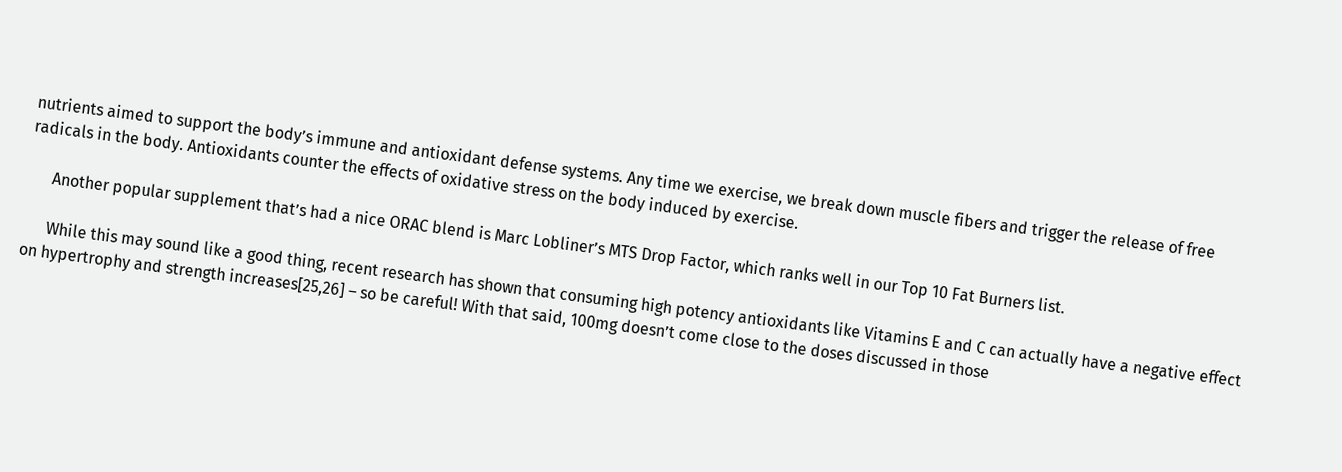nutrients aimed to support the body’s immune and antioxidant defense systems. Any time we exercise, we break down muscle fibers and trigger the release of free radicals in the body. Antioxidants counter the effects of oxidative stress on the body induced by exercise.

      Another popular supplement that’s had a nice ORAC blend is Marc Lobliner’s MTS Drop Factor, which ranks well in our Top 10 Fat Burners list.

      While this may sound like a good thing, recent research has shown that consuming high potency antioxidants like Vitamins E and C can actually have a negative effect on hypertrophy and strength increases[25,26] – so be careful! With that said, 100mg doesn’t come close to the doses discussed in those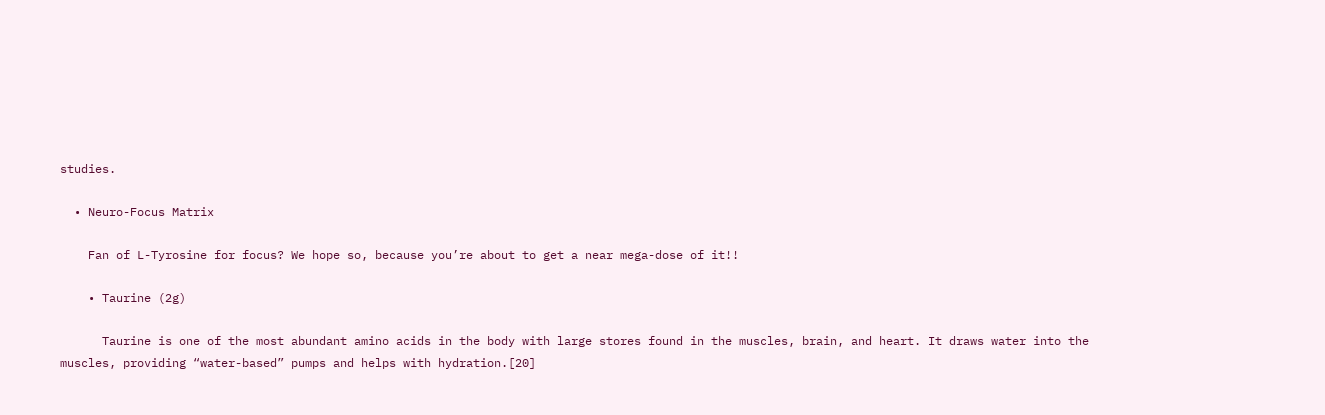studies.

  • Neuro-Focus Matrix

    Fan of L-Tyrosine for focus? We hope so, because you’re about to get a near mega-dose of it!!

    • Taurine (2g)

      Taurine is one of the most abundant amino acids in the body with large stores found in the muscles, brain, and heart. It draws water into the muscles, providing “water-based” pumps and helps with hydration.[20]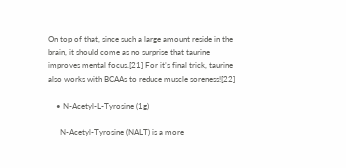On top of that, since such a large amount reside in the brain, it should come as no surprise that taurine improves mental focus.[21] For it’s final trick, taurine also works with BCAAs to reduce muscle soreness![22]

    • N-Acetyl-L-Tyrosine (1g)

      N-Acetyl-Tyrosine (NALT) is a more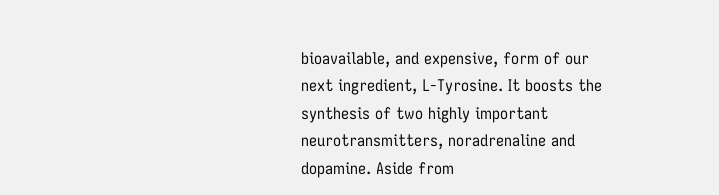bioavailable, and expensive, form of our next ingredient, L-Tyrosine. It boosts the synthesis of two highly important neurotransmitters, noradrenaline and dopamine. Aside from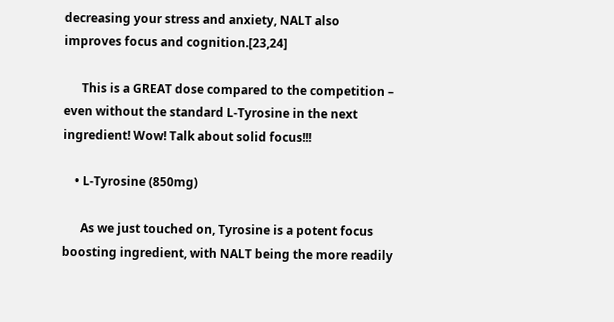decreasing your stress and anxiety, NALT also improves focus and cognition.[23,24]

      This is a GREAT dose compared to the competition – even without the standard L-Tyrosine in the next ingredient! Wow! Talk about solid focus!!!

    • L-Tyrosine (850mg)

      As we just touched on, Tyrosine is a potent focus boosting ingredient, with NALT being the more readily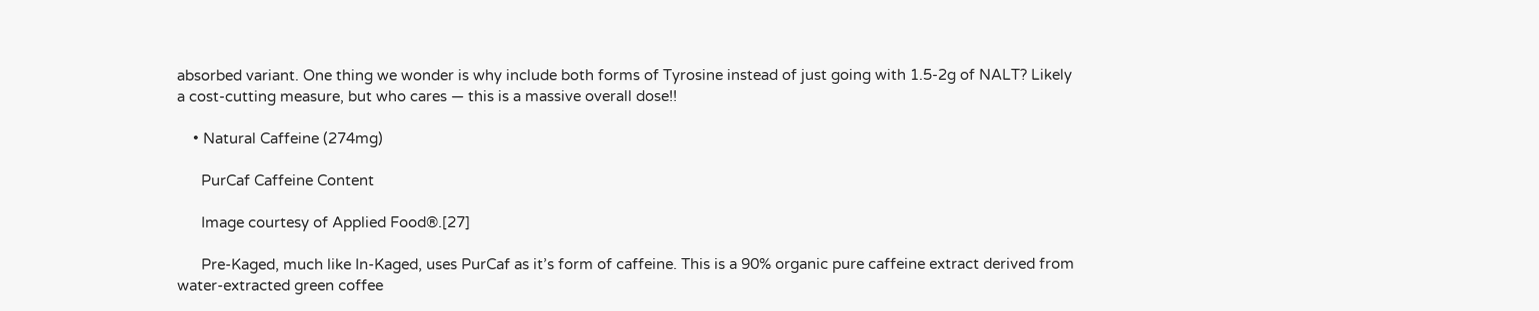absorbed variant. One thing we wonder is why include both forms of Tyrosine instead of just going with 1.5-2g of NALT? Likely a cost-cutting measure, but who cares — this is a massive overall dose!!

    • Natural Caffeine (274mg)

      PurCaf Caffeine Content

      Image courtesy of Applied Food®.[27]

      Pre-Kaged, much like In-Kaged, uses PurCaf as it’s form of caffeine. This is a 90% organic pure caffeine extract derived from water-extracted green coffee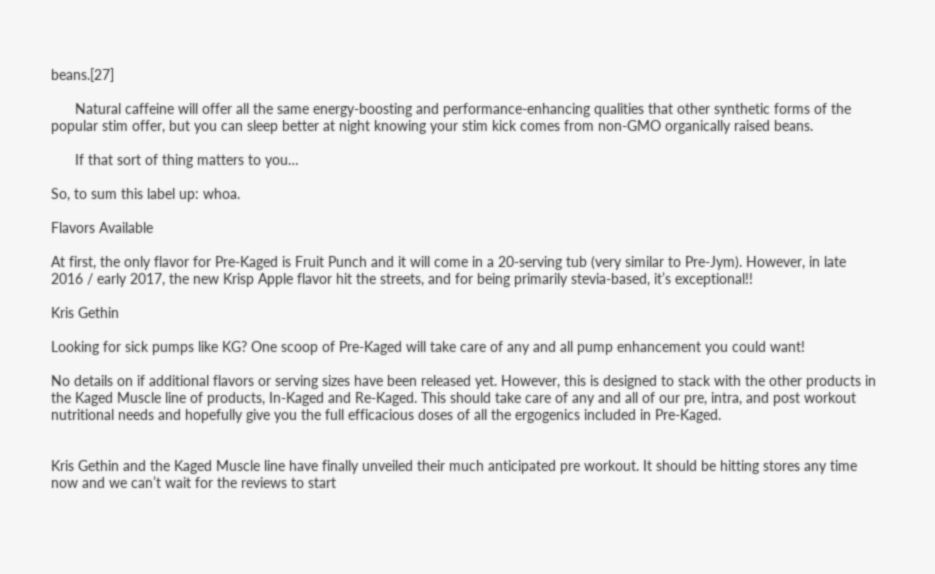beans.[27]

      Natural caffeine will offer all the same energy-boosting and performance-enhancing qualities that other synthetic forms of the popular stim offer, but you can sleep better at night knowing your stim kick comes from non-GMO organically raised beans.

      If that sort of thing matters to you…

So, to sum this label up: whoa.

Flavors Available

At first, the only flavor for Pre-Kaged is Fruit Punch and it will come in a 20-serving tub (very similar to Pre-Jym). However, in late 2016 / early 2017, the new Krisp Apple flavor hit the streets, and for being primarily stevia-based, it’s exceptional!!

Kris Gethin

Looking for sick pumps like KG? One scoop of Pre-Kaged will take care of any and all pump enhancement you could want!

No details on if additional flavors or serving sizes have been released yet. However, this is designed to stack with the other products in the Kaged Muscle line of products, In-Kaged and Re-Kaged. This should take care of any and all of our pre, intra, and post workout nutritional needs and hopefully give you the full efficacious doses of all the ergogenics included in Pre-Kaged.


Kris Gethin and the Kaged Muscle line have finally unveiled their much anticipated pre workout. It should be hitting stores any time now and we can’t wait for the reviews to start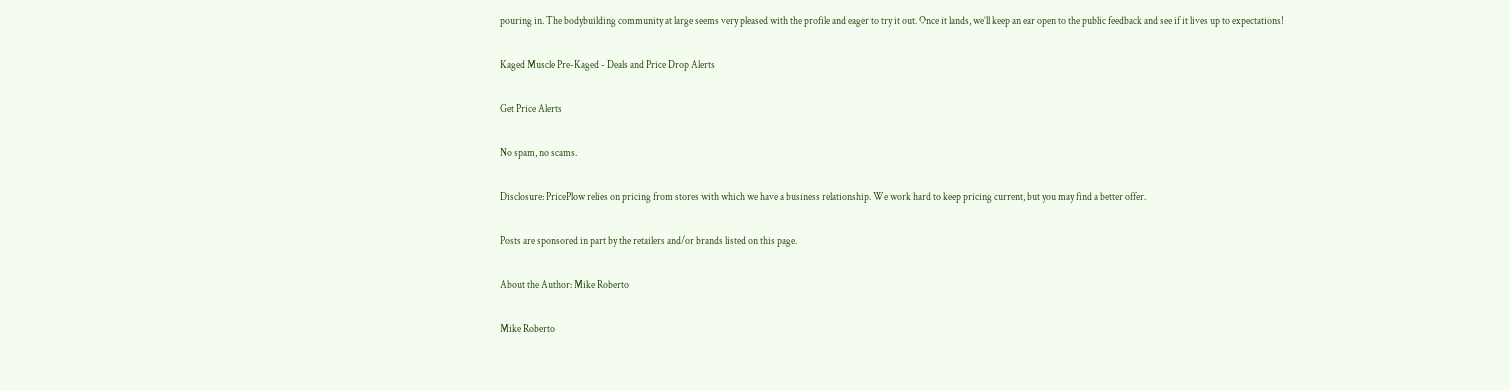pouring in. The bodybuilding community at large seems very pleased with the profile and eager to try it out. Once it lands, we’ll keep an ear open to the public feedback and see if it lives up to expectations!

Kaged Muscle Pre-Kaged - Deals and Price Drop Alerts

Get Price Alerts

No spam, no scams.

Disclosure: PricePlow relies on pricing from stores with which we have a business relationship. We work hard to keep pricing current, but you may find a better offer.

Posts are sponsored in part by the retailers and/or brands listed on this page.

About the Author: Mike Roberto

Mike Roberto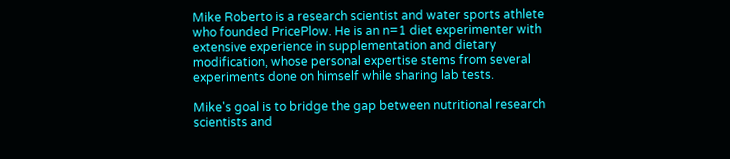Mike Roberto is a research scientist and water sports athlete who founded PricePlow. He is an n=1 diet experimenter with extensive experience in supplementation and dietary modification, whose personal expertise stems from several experiments done on himself while sharing lab tests.

Mike's goal is to bridge the gap between nutritional research scientists and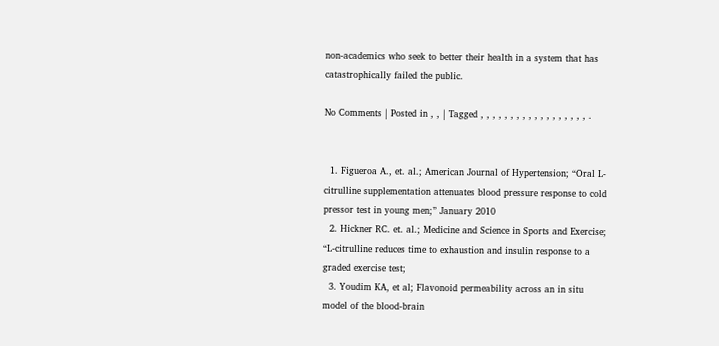non-academics who seek to better their health in a system that has catastrophically failed the public.

No Comments | Posted in , , | Tagged , , , , , , , , , , , , , , , , , , .


  1. Figueroa A., et. al.; American Journal of Hypertension; “Oral L-citrulline supplementation attenuates blood pressure response to cold pressor test in young men;” January 2010
  2. Hickner RC. et. al.; Medicine and Science in Sports and Exercise; “L-citrulline reduces time to exhaustion and insulin response to a graded exercise test;
  3. Youdim KA, et al; Flavonoid permeability across an in situ model of the blood-brain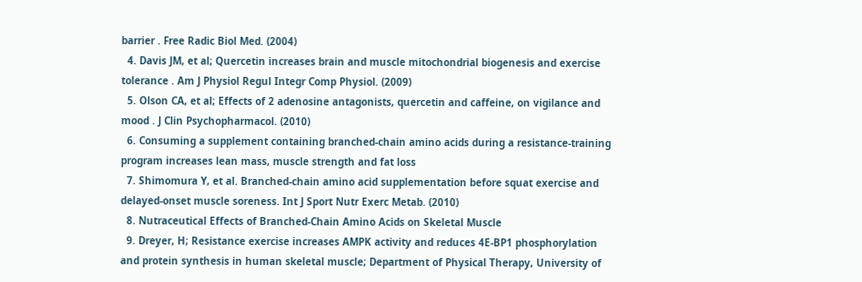barrier . Free Radic Biol Med. (2004)
  4. Davis JM, et al; Quercetin increases brain and muscle mitochondrial biogenesis and exercise tolerance . Am J Physiol Regul Integr Comp Physiol. (2009)
  5. Olson CA, et al; Effects of 2 adenosine antagonists, quercetin and caffeine, on vigilance and mood . J Clin Psychopharmacol. (2010)
  6. Consuming a supplement containing branched-chain amino acids during a resistance-training program increases lean mass, muscle strength and fat loss
  7. Shimomura Y, et al. Branched-chain amino acid supplementation before squat exercise and delayed-onset muscle soreness. Int J Sport Nutr Exerc Metab. (2010)
  8. Nutraceutical Effects of Branched-Chain Amino Acids on Skeletal Muscle
  9. Dreyer, H; Resistance exercise increases AMPK activity and reduces 4E-BP1 phosphorylation and protein synthesis in human skeletal muscle; Department of Physical Therapy, University of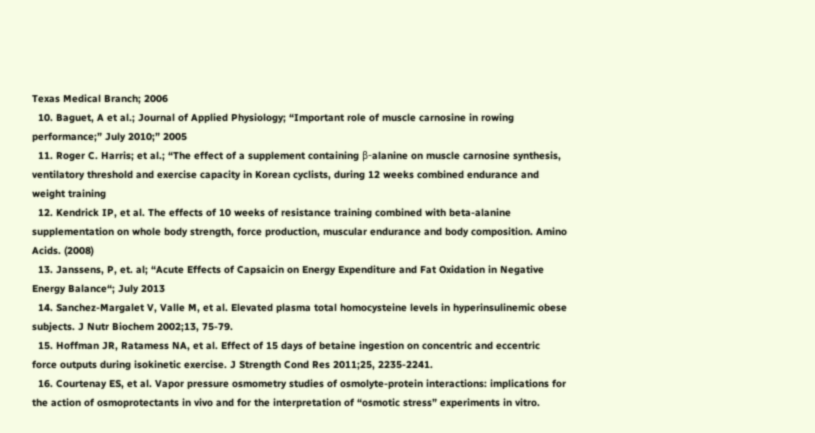Texas Medical Branch; 2006
  10. Baguet, A et al.; Journal of Applied Physiology; “Important role of muscle carnosine in rowing performance;” July 2010;” 2005
  11. Roger C. Harris; et al.; “The effect of a supplement containing β-alanine on muscle carnosine synthesis, ventilatory threshold and exercise capacity in Korean cyclists, during 12 weeks combined endurance and weight training
  12. Kendrick IP, et al. The effects of 10 weeks of resistance training combined with beta-alanine supplementation on whole body strength, force production, muscular endurance and body composition. Amino Acids. (2008)
  13. Janssens, P, et. al; “Acute Effects of Capsaicin on Energy Expenditure and Fat Oxidation in Negative Energy Balance“; July 2013
  14. Sanchez-Margalet V, Valle M, et al. Elevated plasma total homocysteine levels in hyperinsulinemic obese subjects. J Nutr Biochem 2002;13, 75-79.
  15. Hoffman JR, Ratamess NA, et al. Effect of 15 days of betaine ingestion on concentric and eccentric force outputs during isokinetic exercise. J Strength Cond Res 2011;25, 2235-2241.
  16. Courtenay ES, et al. Vapor pressure osmometry studies of osmolyte-protein interactions: implications for the action of osmoprotectants in vivo and for the interpretation of “osmotic stress” experiments in vitro.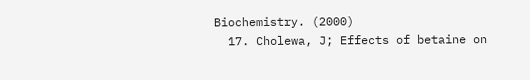Biochemistry. (2000)
  17. Cholewa, J; Effects of betaine on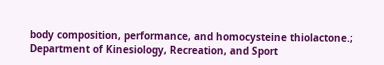body composition, performance, and homocysteine thiolactone.; Department of Kinesiology, Recreation, and Sport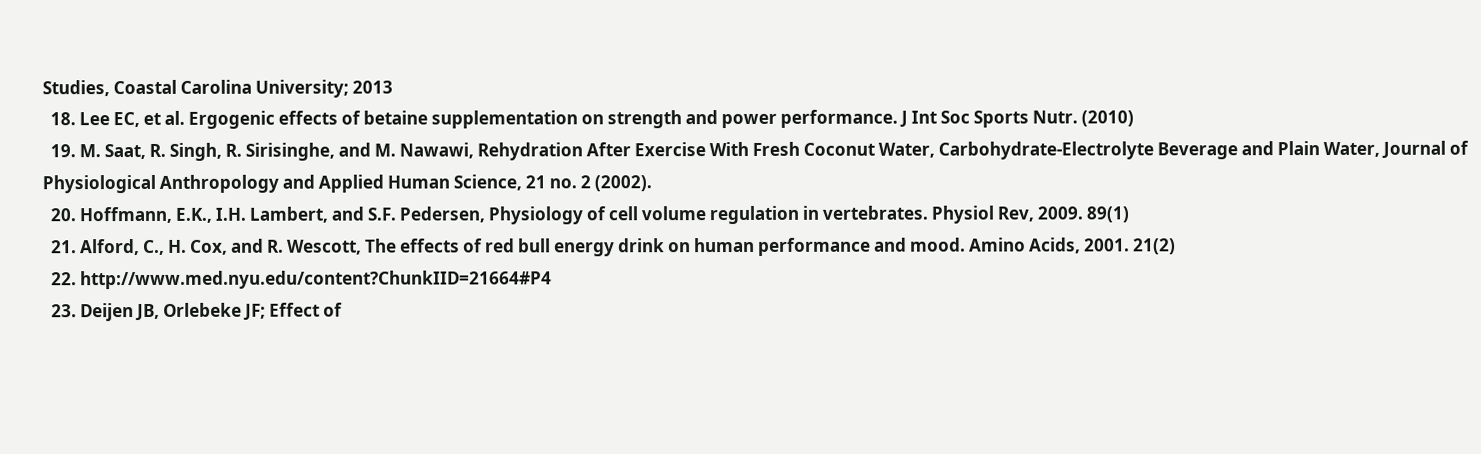Studies, Coastal Carolina University; 2013
  18. Lee EC, et al. Ergogenic effects of betaine supplementation on strength and power performance. J Int Soc Sports Nutr. (2010)
  19. M. Saat, R. Singh, R. Sirisinghe, and M. Nawawi, Rehydration After Exercise With Fresh Coconut Water, Carbohydrate-Electrolyte Beverage and Plain Water, Journal of Physiological Anthropology and Applied Human Science, 21 no. 2 (2002).
  20. Hoffmann, E.K., I.H. Lambert, and S.F. Pedersen, Physiology of cell volume regulation in vertebrates. Physiol Rev, 2009. 89(1)
  21. Alford, C., H. Cox, and R. Wescott, The effects of red bull energy drink on human performance and mood. Amino Acids, 2001. 21(2)
  22. http://www.med.nyu.edu/content?ChunkIID=21664#P4
  23. Deijen JB, Orlebeke JF; Effect of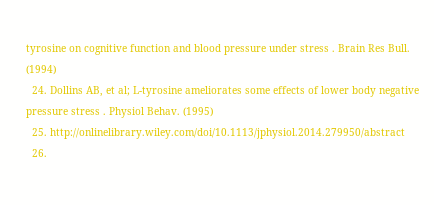tyrosine on cognitive function and blood pressure under stress . Brain Res Bull. (1994)
  24. Dollins AB, et al; L-tyrosine ameliorates some effects of lower body negative pressure stress . Physiol Behav. (1995)
  25. http://onlinelibrary.wiley.com/doi/10.1113/jphysiol.2014.279950/abstract
  26.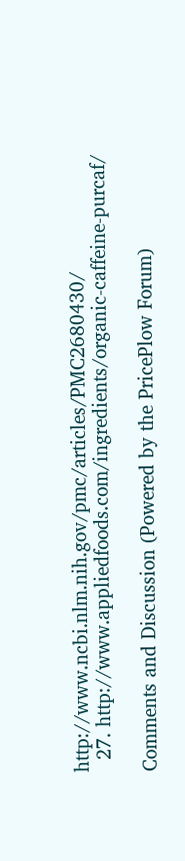http://www.ncbi.nlm.nih.gov/pmc/articles/PMC2680430/
  27. http://www.appliedfoods.com/ingredients/organic-caffeine-purcaf/

Comments and Discussion (Powered by the PricePlow Forum)